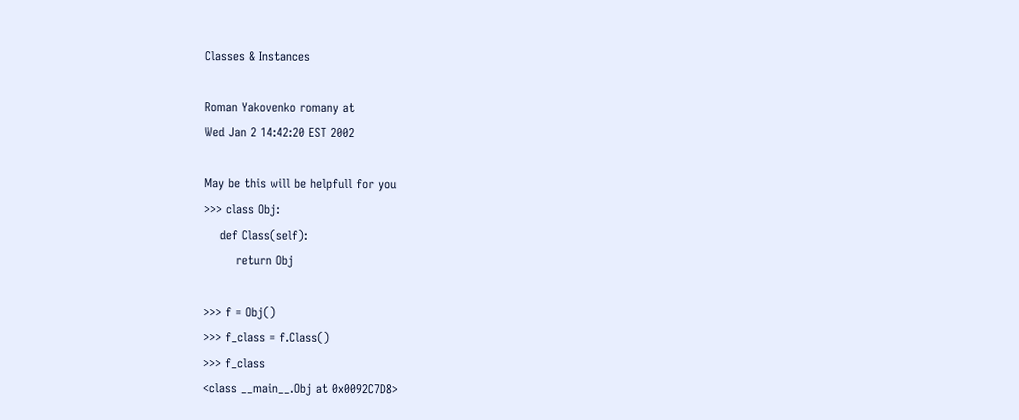Classes & Instances

Roman Yakovenko romany at
Wed Jan 2 14:42:20 EST 2002

May be this will be helpfull for you
>>> class Obj:
    def Class(self):
        return Obj

>>> f = Obj()
>>> f_class = f.Class()
>>> f_class
<class __main__.Obj at 0x0092C7D8>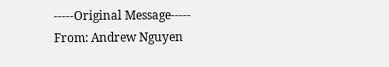-----Original Message-----
From: Andrew Nguyen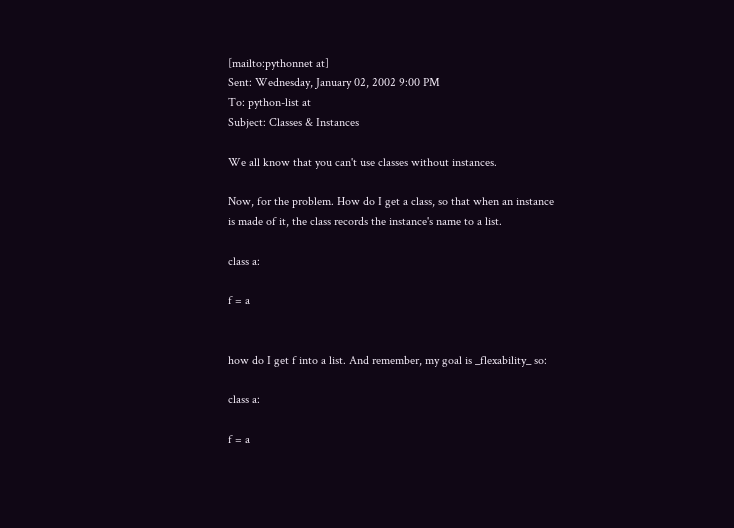[mailto:pythonnet at]
Sent: Wednesday, January 02, 2002 9:00 PM
To: python-list at
Subject: Classes & Instances

We all know that you can't use classes without instances.

Now, for the problem. How do I get a class, so that when an instance
is made of it, the class records the instance's name to a list.

class a:

f = a


how do I get f into a list. And remember, my goal is _flexability_ so:

class a:

f = a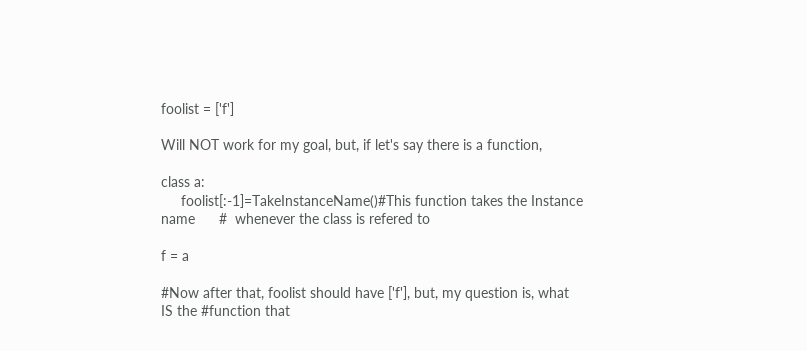foolist = ['f']

Will NOT work for my goal, but, if let's say there is a function,

class a:
     foolist[:-1]=TakeInstanceName()#This function takes the Instance
name      #  whenever the class is refered to

f = a

#Now after that, foolist should have ['f'], but, my question is, what
IS the #function that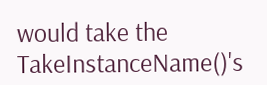would take the TakeInstanceName()'s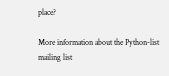place?

More information about the Python-list mailing list